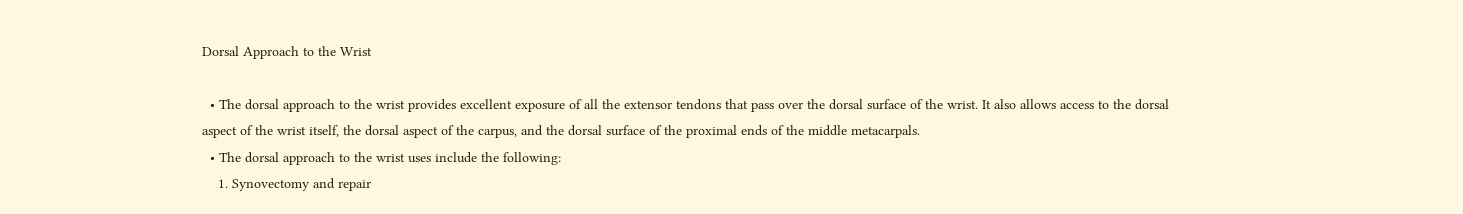Dorsal Approach to the Wrist

  • The dorsal approach to the wrist provides excellent exposure of all the extensor tendons that pass over the dorsal surface of the wrist. It also allows access to the dorsal aspect of the wrist itself, the dorsal aspect of the carpus, and the dorsal surface of the proximal ends of the middle metacarpals.
  • The dorsal approach to the wrist uses include the following:
    1. Synovectomy and repair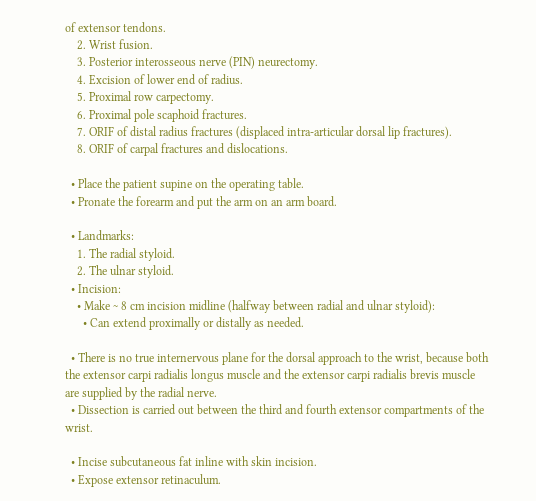of extensor tendons.
    2. Wrist fusion.
    3. Posterior interosseous nerve (PIN) neurectomy.
    4. Excision of lower end of radius.
    5. Proximal row carpectomy.
    6. Proximal pole scaphoid fractures.
    7. ORIF of distal radius fractures (displaced intra-articular dorsal lip fractures).
    8. ORIF of carpal fractures and dislocations.

  • Place the patient supine on the operating table.
  • Pronate the forearm and put the arm on an arm board.

  • Landmarks:
    1. The radial styloid.
    2. The ulnar styloid.
  • Incision:
    • Make ~ 8 cm incision midline (halfway between radial and ulnar styloid):
      • Can extend proximally or distally as needed.

  • There is no true internervous plane for the dorsal approach to the wrist, because both the extensor carpi radialis longus muscle and the extensor carpi radialis brevis muscle are supplied by the radial nerve.
  • Dissection is carried out between the third and fourth extensor compartments of the wrist.

  • Incise subcutaneous fat inline with skin incision.
  • Expose extensor retinaculum.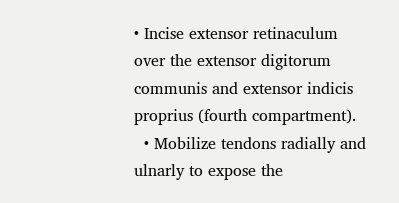• Incise extensor retinaculum over the extensor digitorum communis and extensor indicis proprius (fourth compartment).
  • Mobilize tendons radially and ulnarly to expose the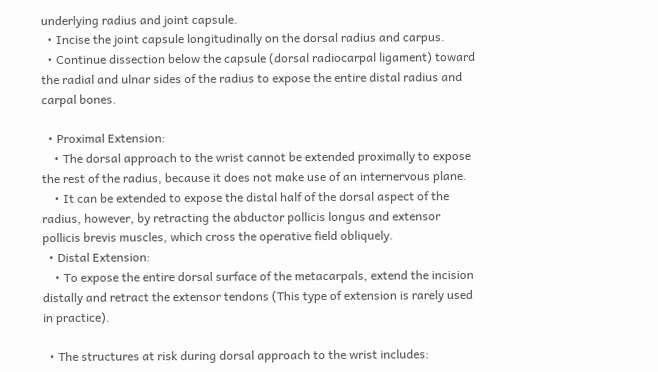underlying radius and joint capsule.
  • Incise the joint capsule longitudinally on the dorsal radius and carpus.
  • Continue dissection below the capsule (dorsal radiocarpal ligament) toward the radial and ulnar sides of the radius to expose the entire distal radius and carpal bones.

  • Proximal Extension:
    • The dorsal approach to the wrist cannot be extended proximally to expose the rest of the radius, because it does not make use of an internervous plane.
    • It can be extended to expose the distal half of the dorsal aspect of the radius, however, by retracting the abductor pollicis longus and extensor pollicis brevis muscles, which cross the operative field obliquely.
  • Distal Extension:
    • To expose the entire dorsal surface of the metacarpals, extend the incision distally and retract the extensor tendons (This type of extension is rarely used in practice).

  • The structures at risk during dorsal approach to the wrist includes: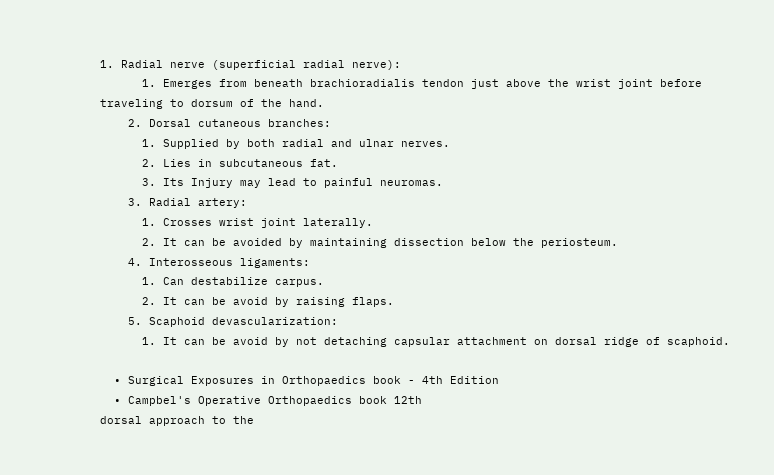1. Radial nerve (superficial radial nerve):
      1. Emerges from beneath brachioradialis tendon just above the wrist joint before traveling to dorsum of the hand.
    2. Dorsal cutaneous branches:
      1. Supplied by both radial and ulnar nerves.
      2. Lies in subcutaneous fat.
      3. Its Injury may lead to painful neuromas.
    3. Radial artery:
      1. Crosses wrist joint laterally.
      2. It can be avoided by maintaining dissection below the periosteum.
    4. Interosseous ligaments:
      1. Can destabilize carpus.
      2. It can be avoid by raising flaps.
    5. Scaphoid devascularization:
      1. It can be avoid by not detaching capsular attachment on dorsal ridge of scaphoid.

  • Surgical Exposures in Orthopaedics book - 4th Edition
  • Campbel's Operative Orthopaedics book 12th
dorsal approach to the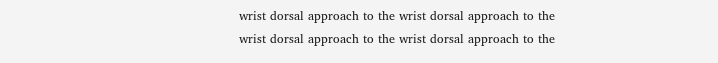wrist dorsal approach to the wrist dorsal approach to the wrist dorsal approach to the wrist dorsal approach to the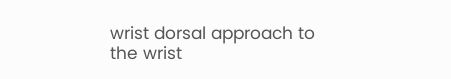wrist dorsal approach to the wrist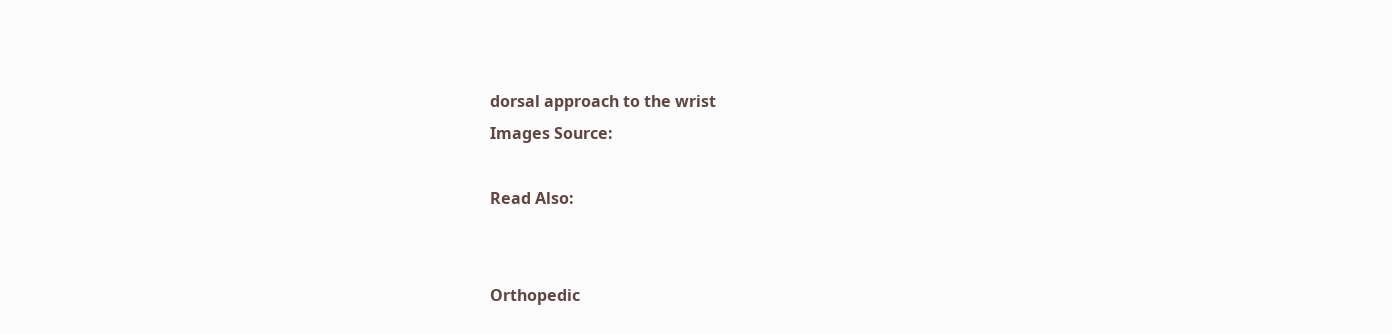dorsal approach to the wrist
Images Source:

Read Also:


Orthopedic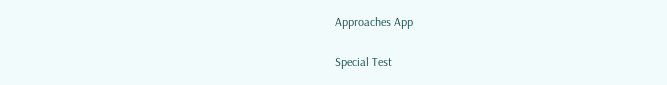Approaches App

Special Test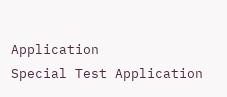Application
Special Test Application